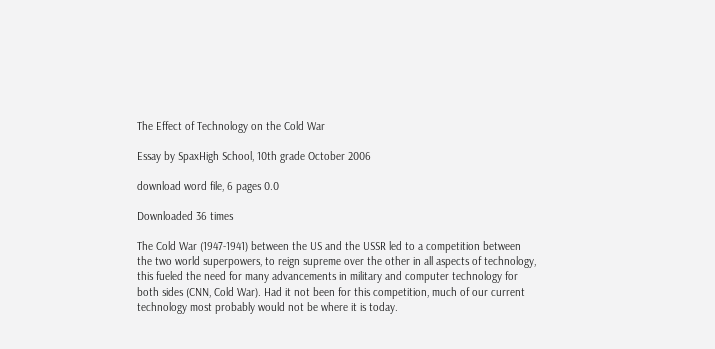The Effect of Technology on the Cold War

Essay by SpaxHigh School, 10th grade October 2006

download word file, 6 pages 0.0

Downloaded 36 times

The Cold War (1947-1941) between the US and the USSR led to a competition between the two world superpowers, to reign supreme over the other in all aspects of technology, this fueled the need for many advancements in military and computer technology for both sides (CNN, Cold War). Had it not been for this competition, much of our current technology most probably would not be where it is today.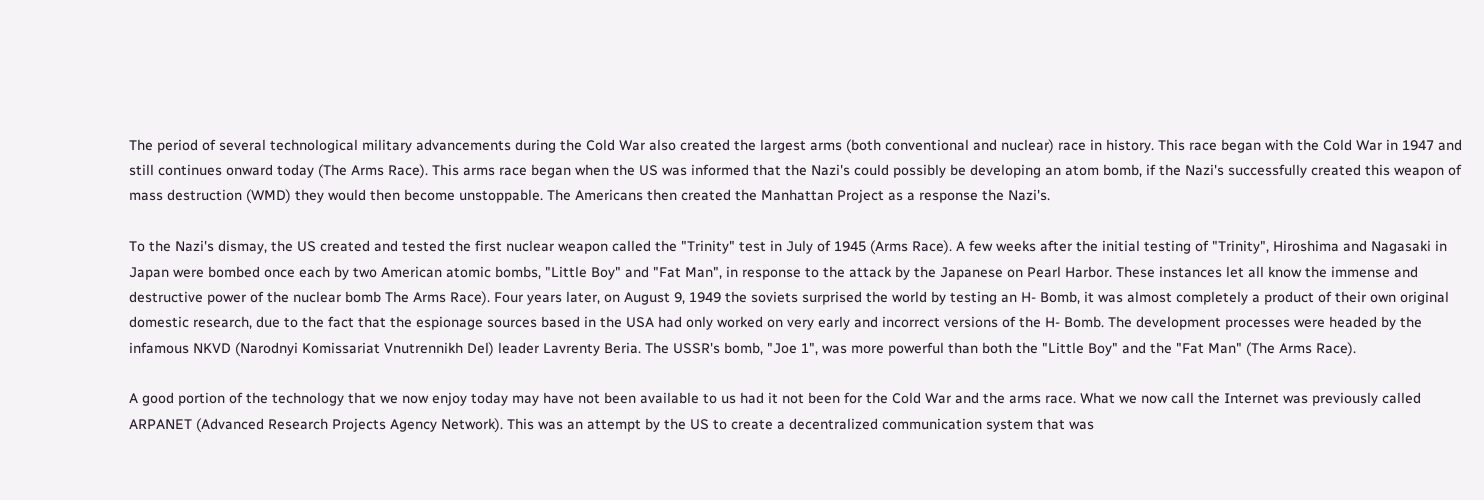The period of several technological military advancements during the Cold War also created the largest arms (both conventional and nuclear) race in history. This race began with the Cold War in 1947 and still continues onward today (The Arms Race). This arms race began when the US was informed that the Nazi's could possibly be developing an atom bomb, if the Nazi's successfully created this weapon of mass destruction (WMD) they would then become unstoppable. The Americans then created the Manhattan Project as a response the Nazi's.

To the Nazi's dismay, the US created and tested the first nuclear weapon called the "Trinity" test in July of 1945 (Arms Race). A few weeks after the initial testing of "Trinity", Hiroshima and Nagasaki in Japan were bombed once each by two American atomic bombs, "Little Boy" and "Fat Man", in response to the attack by the Japanese on Pearl Harbor. These instances let all know the immense and destructive power of the nuclear bomb The Arms Race). Four years later, on August 9, 1949 the soviets surprised the world by testing an H- Bomb, it was almost completely a product of their own original domestic research, due to the fact that the espionage sources based in the USA had only worked on very early and incorrect versions of the H- Bomb. The development processes were headed by the infamous NKVD (Narodnyi Komissariat Vnutrennikh Del) leader Lavrenty Beria. The USSR's bomb, "Joe 1", was more powerful than both the "Little Boy" and the "Fat Man" (The Arms Race).

A good portion of the technology that we now enjoy today may have not been available to us had it not been for the Cold War and the arms race. What we now call the Internet was previously called ARPANET (Advanced Research Projects Agency Network). This was an attempt by the US to create a decentralized communication system that was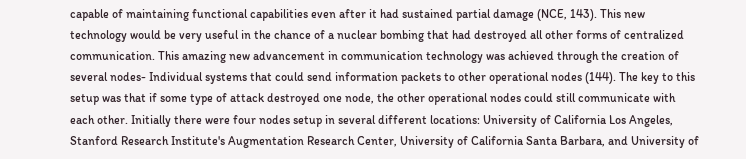capable of maintaining functional capabilities even after it had sustained partial damage (NCE, 143). This new technology would be very useful in the chance of a nuclear bombing that had destroyed all other forms of centralized communication. This amazing new advancement in communication technology was achieved through the creation of several nodes- Individual systems that could send information packets to other operational nodes (144). The key to this setup was that if some type of attack destroyed one node, the other operational nodes could still communicate with each other. Initially there were four nodes setup in several different locations: University of California Los Angeles, Stanford Research Institute's Augmentation Research Center, University of California Santa Barbara, and University of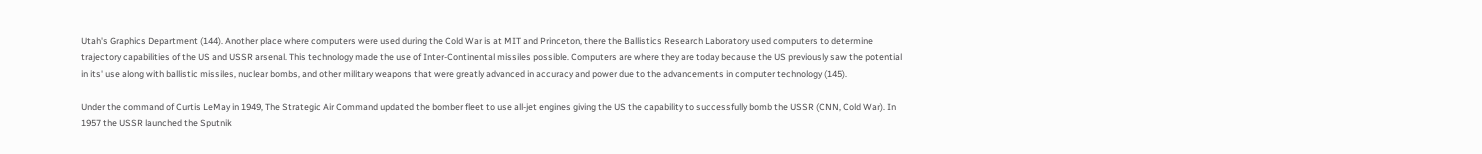Utah's Graphics Department (144). Another place where computers were used during the Cold War is at MIT and Princeton, there the Ballistics Research Laboratory used computers to determine trajectory capabilities of the US and USSR arsenal. This technology made the use of Inter-Continental missiles possible. Computers are where they are today because the US previously saw the potential in its' use along with ballistic missiles, nuclear bombs, and other military weapons that were greatly advanced in accuracy and power due to the advancements in computer technology (145).

Under the command of Curtis LeMay in 1949, The Strategic Air Command updated the bomber fleet to use all-jet engines giving the US the capability to successfully bomb the USSR (CNN, Cold War). In 1957 the USSR launched the Sputnik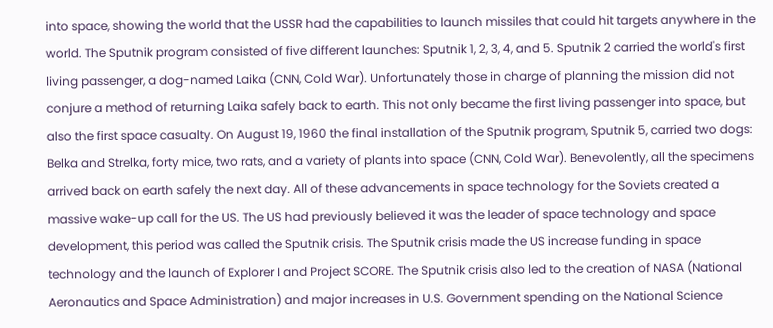into space, showing the world that the USSR had the capabilities to launch missiles that could hit targets anywhere in the world. The Sputnik program consisted of five different launches: Sputnik 1, 2, 3, 4, and 5. Sputnik 2 carried the world's first living passenger, a dog-named Laika (CNN, Cold War). Unfortunately those in charge of planning the mission did not conjure a method of returning Laika safely back to earth. This not only became the first living passenger into space, but also the first space casualty. On August 19, 1960 the final installation of the Sputnik program, Sputnik 5, carried two dogs: Belka and Strelka, forty mice, two rats, and a variety of plants into space (CNN, Cold War). Benevolently, all the specimens arrived back on earth safely the next day. All of these advancements in space technology for the Soviets created a massive wake-up call for the US. The US had previously believed it was the leader of space technology and space development, this period was called the Sputnik crisis. The Sputnik crisis made the US increase funding in space technology and the launch of Explorer I and Project SCORE. The Sputnik crisis also led to the creation of NASA (National Aeronautics and Space Administration) and major increases in U.S. Government spending on the National Science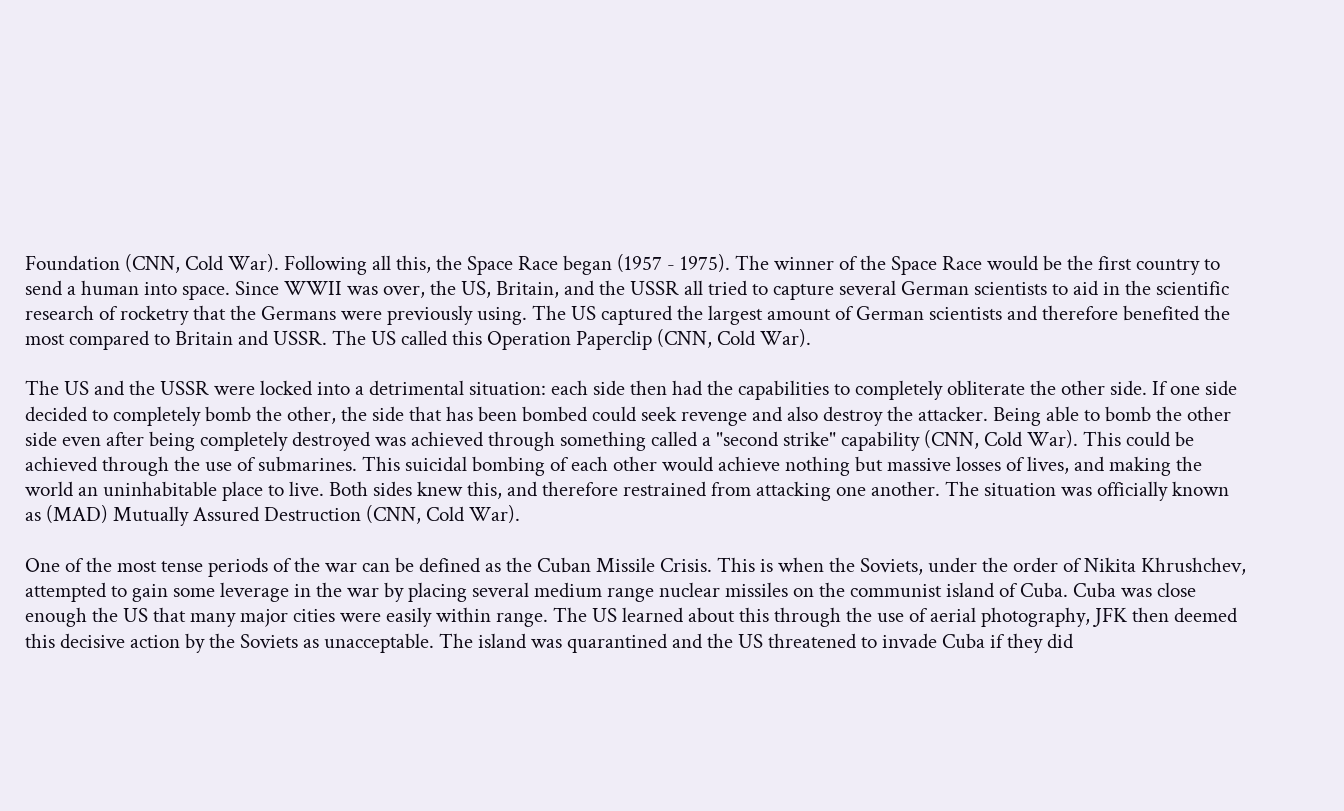Foundation (CNN, Cold War). Following all this, the Space Race began (1957 - 1975). The winner of the Space Race would be the first country to send a human into space. Since WWII was over, the US, Britain, and the USSR all tried to capture several German scientists to aid in the scientific research of rocketry that the Germans were previously using. The US captured the largest amount of German scientists and therefore benefited the most compared to Britain and USSR. The US called this Operation Paperclip (CNN, Cold War).

The US and the USSR were locked into a detrimental situation: each side then had the capabilities to completely obliterate the other side. If one side decided to completely bomb the other, the side that has been bombed could seek revenge and also destroy the attacker. Being able to bomb the other side even after being completely destroyed was achieved through something called a "second strike" capability (CNN, Cold War). This could be achieved through the use of submarines. This suicidal bombing of each other would achieve nothing but massive losses of lives, and making the world an uninhabitable place to live. Both sides knew this, and therefore restrained from attacking one another. The situation was officially known as (MAD) Mutually Assured Destruction (CNN, Cold War).

One of the most tense periods of the war can be defined as the Cuban Missile Crisis. This is when the Soviets, under the order of Nikita Khrushchev, attempted to gain some leverage in the war by placing several medium range nuclear missiles on the communist island of Cuba. Cuba was close enough the US that many major cities were easily within range. The US learned about this through the use of aerial photography, JFK then deemed this decisive action by the Soviets as unacceptable. The island was quarantined and the US threatened to invade Cuba if they did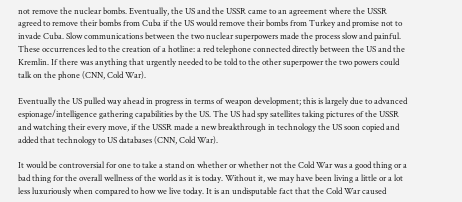not remove the nuclear bombs. Eventually, the US and the USSR came to an agreement where the USSR agreed to remove their bombs from Cuba if the US would remove their bombs from Turkey and promise not to invade Cuba. Slow communications between the two nuclear superpowers made the process slow and painful. These occurrences led to the creation of a hotline: a red telephone connected directly between the US and the Kremlin. If there was anything that urgently needed to be told to the other superpower the two powers could talk on the phone (CNN, Cold War).

Eventually the US pulled way ahead in progress in terms of weapon development; this is largely due to advanced espionage/intelligence gathering capabilities by the US. The US had spy satellites taking pictures of the USSR and watching their every move, if the USSR made a new breakthrough in technology the US soon copied and added that technology to US databases (CNN, Cold War).

It would be controversial for one to take a stand on whether or whether not the Cold War was a good thing or a bad thing for the overall wellness of the world as it is today. Without it, we may have been living a little or a lot less luxuriously when compared to how we live today. It is an undisputable fact that the Cold War caused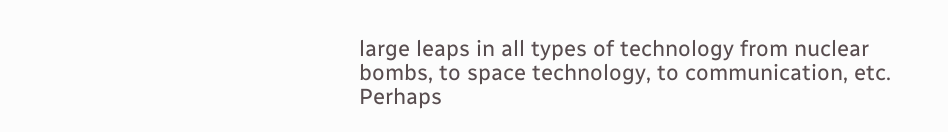large leaps in all types of technology from nuclear bombs, to space technology, to communication, etc. Perhaps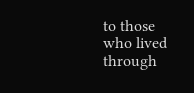to those who lived through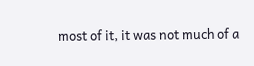most of it, it was not much of a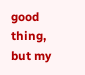good thing, but my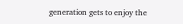generation gets to enjoy the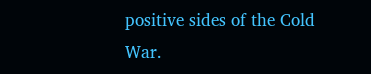positive sides of the Cold War.